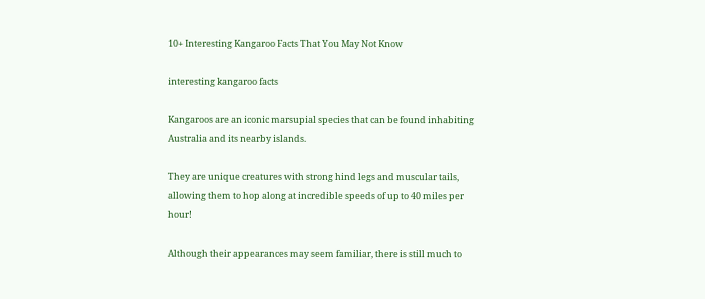10+ Interesting Kangaroo Facts That You May Not Know

interesting kangaroo facts

Kangaroos are an iconic marsupial species that can be found inhabiting Australia and its nearby islands.

They are unique creatures with strong hind legs and muscular tails, allowing them to hop along at incredible speeds of up to 40 miles per hour!

Although their appearances may seem familiar, there is still much to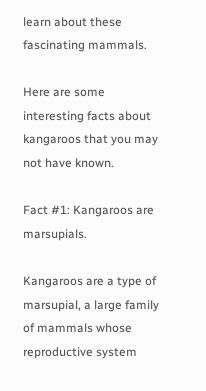learn about these fascinating mammals.

Here are some interesting facts about kangaroos that you may not have known.

Fact #1: Kangaroos are marsupials.

Kangaroos are a type of marsupial, a large family of mammals whose reproductive system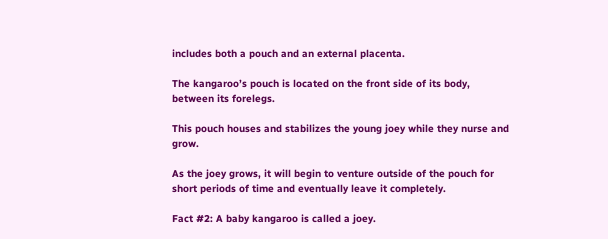includes both a pouch and an external placenta.

The kangaroo’s pouch is located on the front side of its body, between its forelegs.

This pouch houses and stabilizes the young joey while they nurse and grow.

As the joey grows, it will begin to venture outside of the pouch for short periods of time and eventually leave it completely.

Fact #2: A baby kangaroo is called a joey.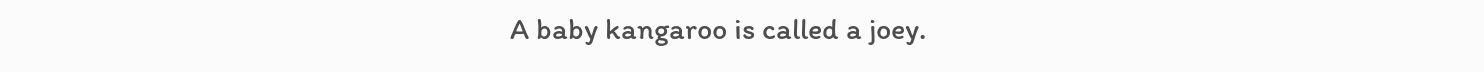A baby kangaroo is called a joey.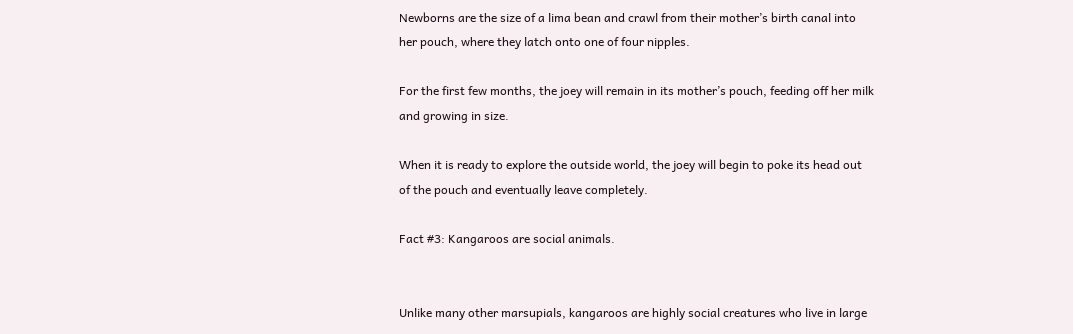Newborns are the size of a lima bean and crawl from their mother’s birth canal into her pouch, where they latch onto one of four nipples.

For the first few months, the joey will remain in its mother’s pouch, feeding off her milk and growing in size.

When it is ready to explore the outside world, the joey will begin to poke its head out of the pouch and eventually leave completely.

Fact #3: Kangaroos are social animals.


Unlike many other marsupials, kangaroos are highly social creatures who live in large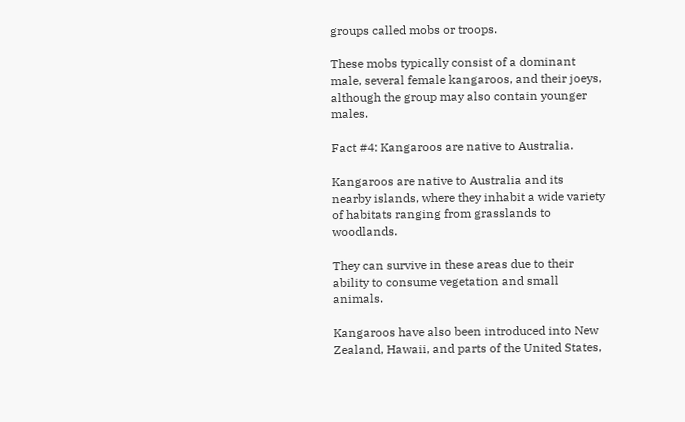groups called mobs or troops.

These mobs typically consist of a dominant male, several female kangaroos, and their joeys, although the group may also contain younger males.

Fact #4: Kangaroos are native to Australia.

Kangaroos are native to Australia and its nearby islands, where they inhabit a wide variety of habitats ranging from grasslands to woodlands.

They can survive in these areas due to their ability to consume vegetation and small animals.

Kangaroos have also been introduced into New Zealand, Hawaii, and parts of the United States,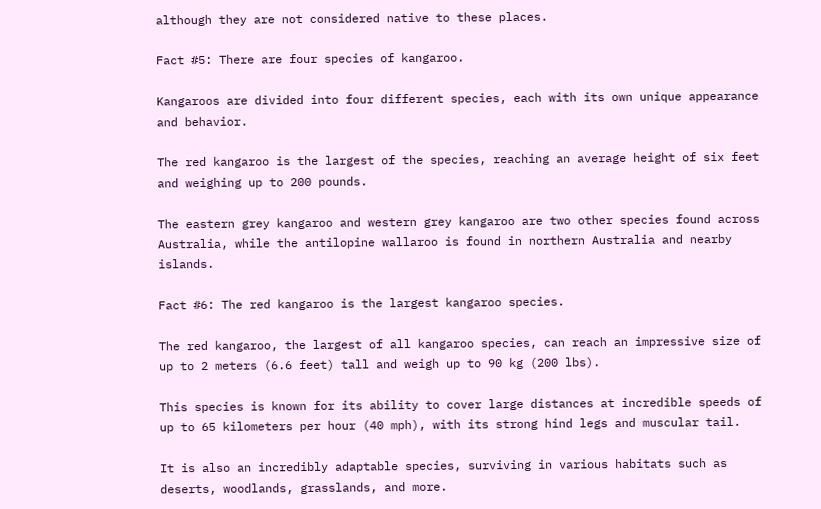although they are not considered native to these places.

Fact #5: There are four species of kangaroo.

Kangaroos are divided into four different species, each with its own unique appearance and behavior.

The red kangaroo is the largest of the species, reaching an average height of six feet and weighing up to 200 pounds.

The eastern grey kangaroo and western grey kangaroo are two other species found across Australia, while the antilopine wallaroo is found in northern Australia and nearby islands.

Fact #6: The red kangaroo is the largest kangaroo species.

The red kangaroo, the largest of all kangaroo species, can reach an impressive size of up to 2 meters (6.6 feet) tall and weigh up to 90 kg (200 lbs).

This species is known for its ability to cover large distances at incredible speeds of up to 65 kilometers per hour (40 mph), with its strong hind legs and muscular tail.

It is also an incredibly adaptable species, surviving in various habitats such as deserts, woodlands, grasslands, and more.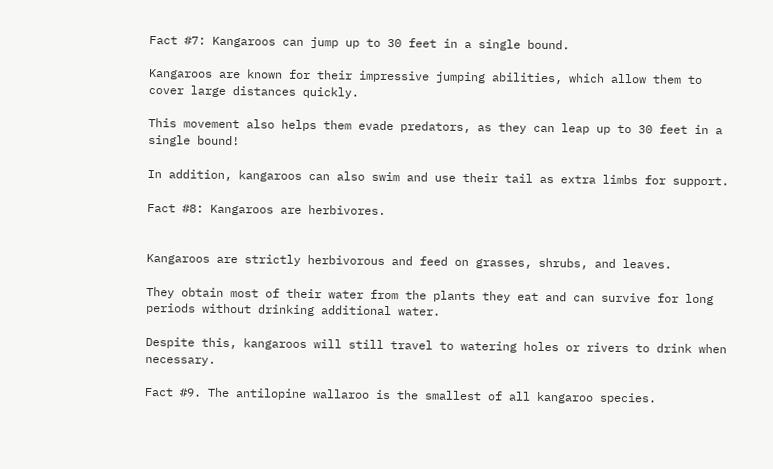Fact #7: Kangaroos can jump up to 30 feet in a single bound.

Kangaroos are known for their impressive jumping abilities, which allow them to cover large distances quickly.

This movement also helps them evade predators, as they can leap up to 30 feet in a single bound!

In addition, kangaroos can also swim and use their tail as extra limbs for support.

Fact #8: Kangaroos are herbivores.


Kangaroos are strictly herbivorous and feed on grasses, shrubs, and leaves.

They obtain most of their water from the plants they eat and can survive for long periods without drinking additional water.

Despite this, kangaroos will still travel to watering holes or rivers to drink when necessary.

Fact #9. The antilopine wallaroo is the smallest of all kangaroo species.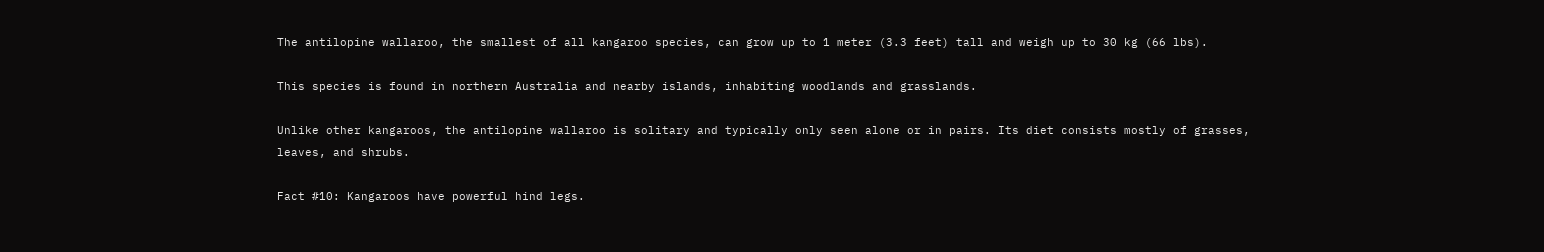The antilopine wallaroo, the smallest of all kangaroo species, can grow up to 1 meter (3.3 feet) tall and weigh up to 30 kg (66 lbs).

This species is found in northern Australia and nearby islands, inhabiting woodlands and grasslands.

Unlike other kangaroos, the antilopine wallaroo is solitary and typically only seen alone or in pairs. Its diet consists mostly of grasses, leaves, and shrubs.

Fact #10: Kangaroos have powerful hind legs.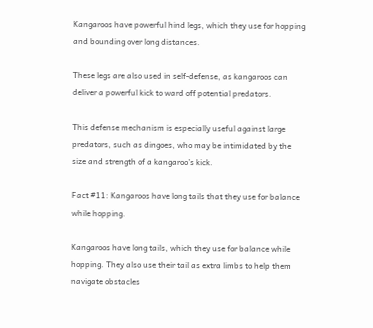Kangaroos have powerful hind legs, which they use for hopping and bounding over long distances.

These legs are also used in self-defense, as kangaroos can deliver a powerful kick to ward off potential predators.

This defense mechanism is especially useful against large predators, such as dingoes, who may be intimidated by the size and strength of a kangaroo’s kick.

Fact #11: Kangaroos have long tails that they use for balance while hopping.

Kangaroos have long tails, which they use for balance while hopping. They also use their tail as extra limbs to help them navigate obstacles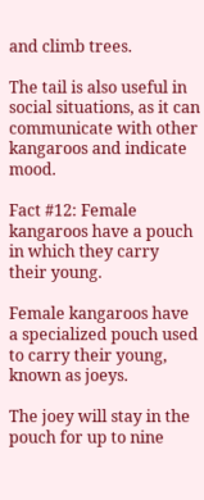and climb trees.

The tail is also useful in social situations, as it can communicate with other kangaroos and indicate mood.

Fact #12: Female kangaroos have a pouch in which they carry their young.

Female kangaroos have a specialized pouch used to carry their young, known as joeys.

The joey will stay in the pouch for up to nine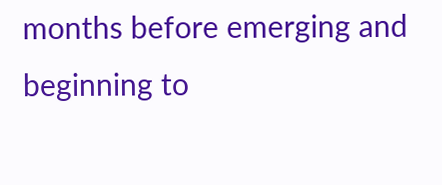months before emerging and beginning to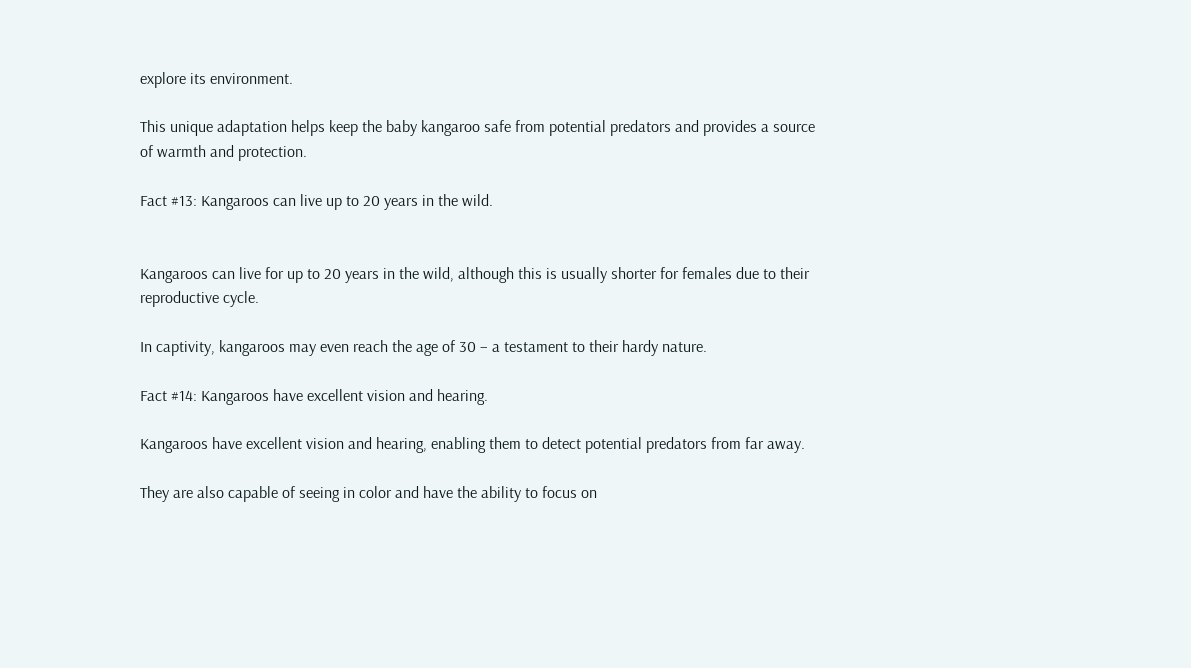explore its environment.

This unique adaptation helps keep the baby kangaroo safe from potential predators and provides a source of warmth and protection.

Fact #13: Kangaroos can live up to 20 years in the wild.


Kangaroos can live for up to 20 years in the wild, although this is usually shorter for females due to their reproductive cycle.

In captivity, kangaroos may even reach the age of 30 – a testament to their hardy nature.

Fact #14: Kangaroos have excellent vision and hearing.

Kangaroos have excellent vision and hearing, enabling them to detect potential predators from far away.

They are also capable of seeing in color and have the ability to focus on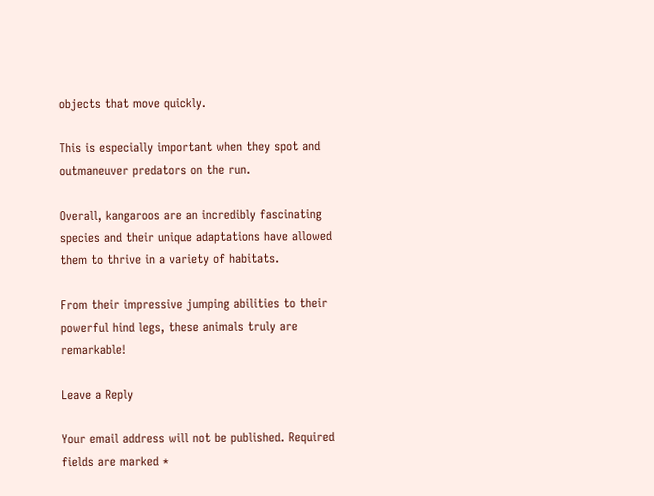objects that move quickly.

This is especially important when they spot and outmaneuver predators on the run.

Overall, kangaroos are an incredibly fascinating species and their unique adaptations have allowed them to thrive in a variety of habitats.

From their impressive jumping abilities to their powerful hind legs, these animals truly are remarkable!

Leave a Reply

Your email address will not be published. Required fields are marked *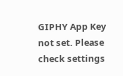GIPHY App Key not set. Please check settings